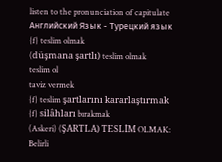listen to the pronunciation of capitulate
Английский Язык - Турецкий язык
{f} teslim olmak
(düşmana şartlı) teslim olmak
teslim ol
taviz vermek
{f} teslim şartlarını kararlaştırmak
{f} silâhları bırakmak
(Askeri) (ŞARTLA) TESLİM OLMAK: Belirli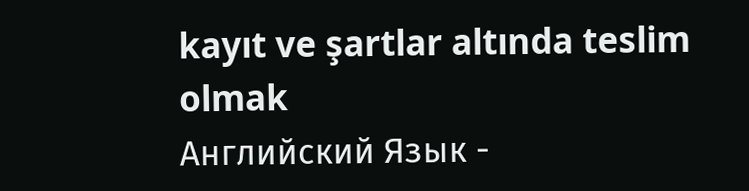kayıt ve şartlar altında teslim olmak
Английский Язык -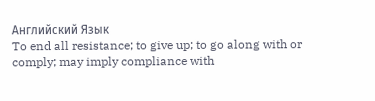Английский Язык
To end all resistance; to give up; to go along with or comply; may imply compliance with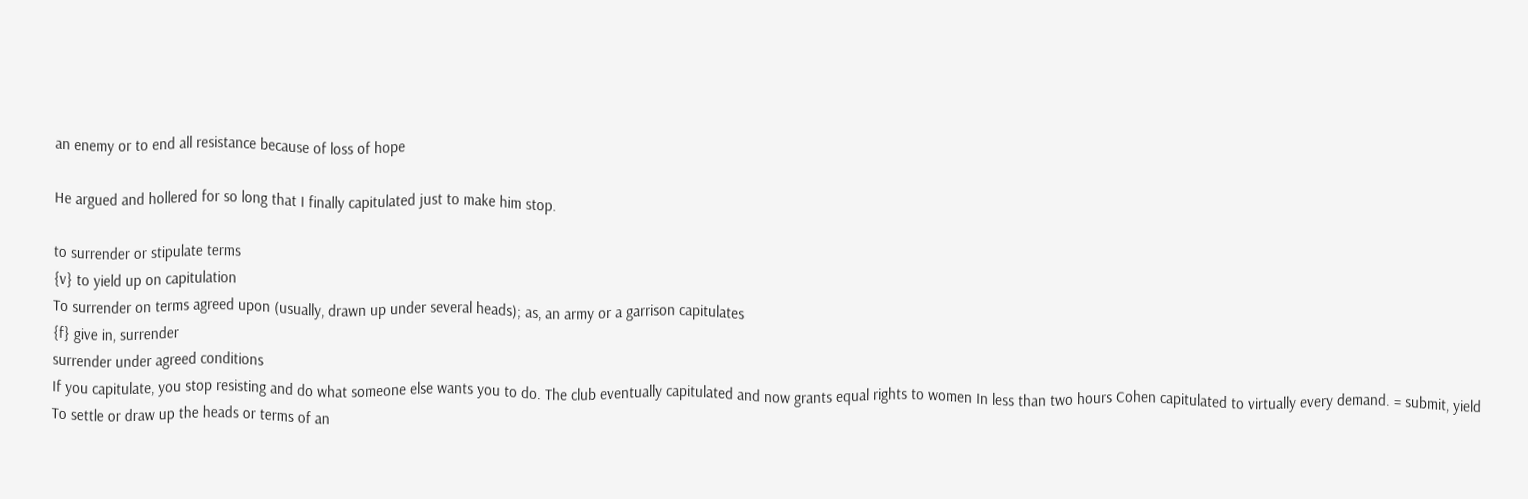an enemy or to end all resistance because of loss of hope

He argued and hollered for so long that I finally capitulated just to make him stop.

to surrender or stipulate terms
{v} to yield up on capitulation
To surrender on terms agreed upon (usually, drawn up under several heads); as, an army or a garrison capitulates
{f} give in, surrender
surrender under agreed conditions
If you capitulate, you stop resisting and do what someone else wants you to do. The club eventually capitulated and now grants equal rights to women In less than two hours Cohen capitulated to virtually every demand. = submit, yield
To settle or draw up the heads or terms of an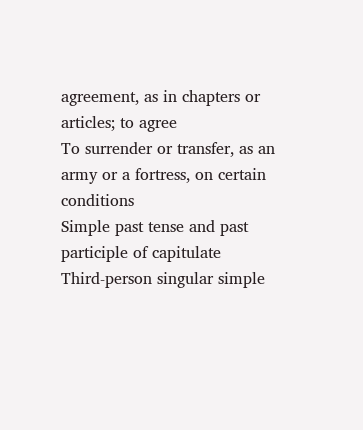agreement, as in chapters or articles; to agree
To surrender or transfer, as an army or a fortress, on certain conditions
Simple past tense and past participle of capitulate
Third-person singular simple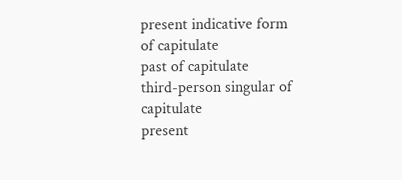present indicative form of capitulate
past of capitulate
third-person singular of capitulate
present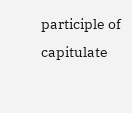participle of capitulate